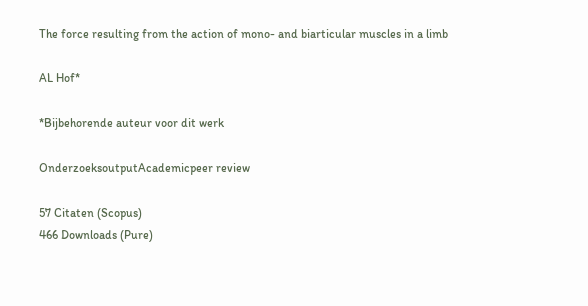The force resulting from the action of mono- and biarticular muscles in a limb

AL Hof*

*Bijbehorende auteur voor dit werk

OnderzoeksoutputAcademicpeer review

57 Citaten (Scopus)
466 Downloads (Pure)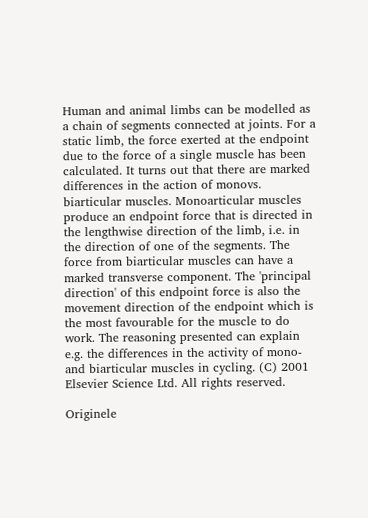Human and animal limbs can be modelled as a chain of segments connected at joints. For a static limb, the force exerted at the endpoint due to the force of a single muscle has been calculated. It turns out that there are marked differences in the action of monovs. biarticular muscles. Monoarticular muscles produce an endpoint force that is directed in the lengthwise direction of the limb, i.e. in the direction of one of the segments. The force from biarticular muscles can have a marked transverse component. The 'principal direction' of this endpoint force is also the movement direction of the endpoint which is the most favourable for the muscle to do work. The reasoning presented can explain e.g. the differences in the activity of mono- and biarticular muscles in cycling. (C) 2001 Elsevier Science Ltd. All rights reserved.

Originele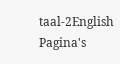taal-2English
Pagina's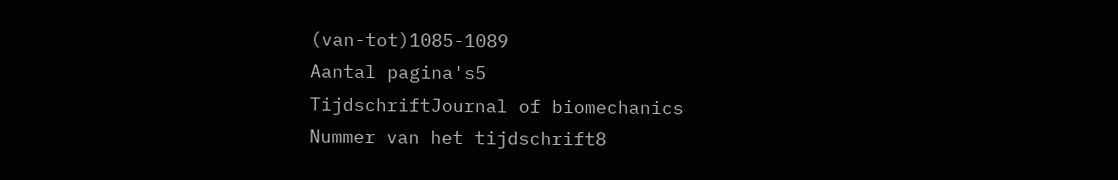(van-tot)1085-1089
Aantal pagina's5
TijdschriftJournal of biomechanics
Nummer van het tijdschrift8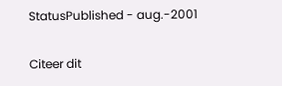StatusPublished - aug.-2001

Citeer dit